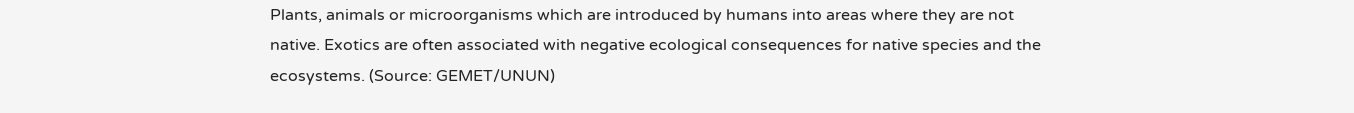Plants, animals or microorganisms which are introduced by humans into areas where they are not native. Exotics are often associated with negative ecological consequences for native species and the ecosystems. (Source: GEMET/UNUN)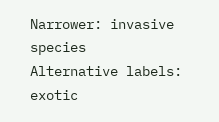Narrower: invasive species
Alternative labels:
exotic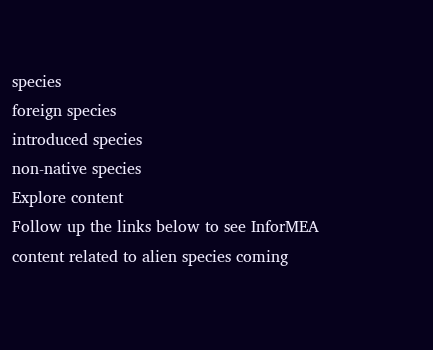species
foreign species
introduced species
non-native species
Explore content
Follow up the links below to see InforMEA content related to alien species coming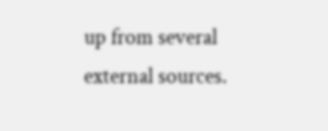up from several external sources.